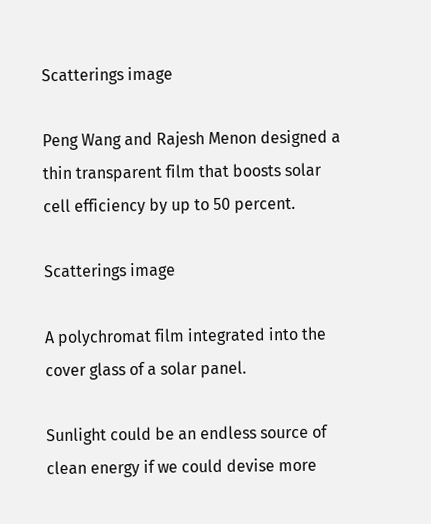Scatterings image

Peng Wang and Rajesh Menon designed a thin transparent film that boosts solar cell efficiency by up to 50 percent.

Scatterings image

A polychromat film integrated into the cover glass of a solar panel.

Sunlight could be an endless source of clean energy if we could devise more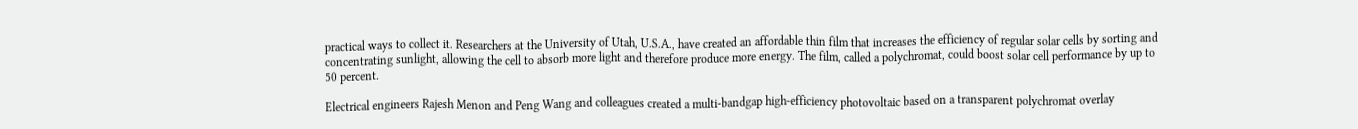practical ways to collect it. Researchers at the University of Utah, U.S.A., have created an affordable thin film that increases the efficiency of regular solar cells by sorting and concentrating sunlight, allowing the cell to absorb more light and therefore produce more energy. The film, called a polychromat, could boost solar cell performance by up to 50 percent.

Electrical engineers Rajesh Menon and Peng Wang and colleagues created a multi-bandgap high-efficiency photovoltaic based on a transparent polychromat overlay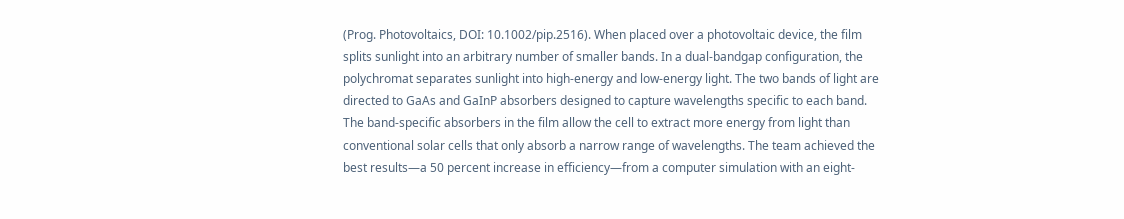(Prog. Photovoltaics, DOI: 10.1002/pip.2516). When placed over a photovoltaic device, the film splits sunlight into an arbitrary number of smaller bands. In a dual-bandgap configuration, the polychromat separates sunlight into high-energy and low-energy light. The two bands of light are directed to GaAs and GaInP absorbers designed to capture wavelengths specific to each band. The band-specific absorbers in the film allow the cell to extract more energy from light than conventional solar cells that only absorb a narrow range of wavelengths. The team achieved the best results—a 50 percent increase in efficiency—from a computer simulation with an eight-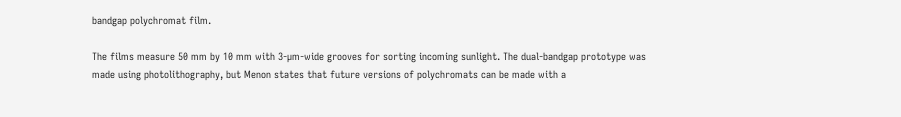bandgap polychromat film.

The films measure 50 mm by 10 mm with 3-µm-wide grooves for sorting incoming sunlight. The dual-bandgap prototype was made using photolithography, but Menon states that future versions of polychromats can be made with a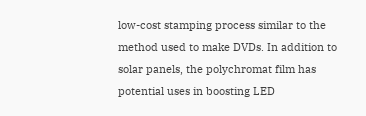low-cost stamping process similar to the method used to make DVDs. In addition to solar panels, the polychromat film has potential uses in boosting LED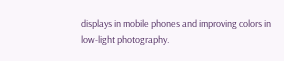displays in mobile phones and improving colors in low-light photography.